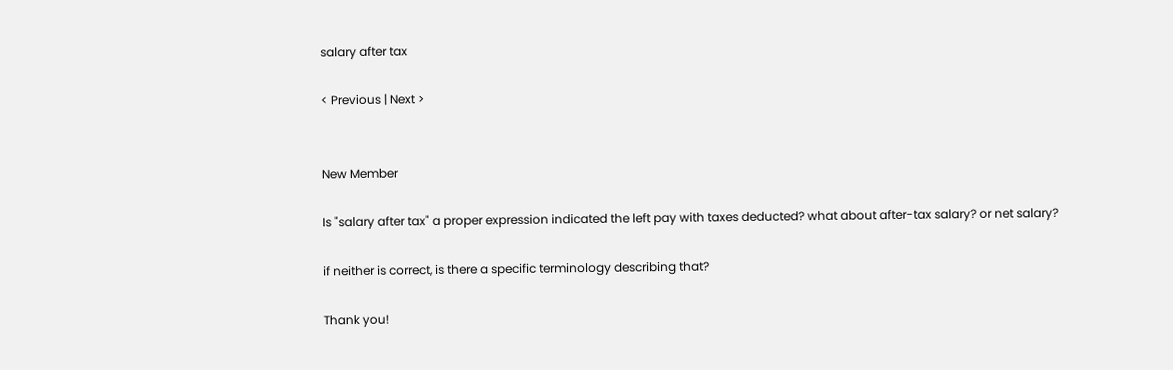salary after tax

< Previous | Next >


New Member

Is "salary after tax" a proper expression indicated the left pay with taxes deducted? what about after-tax salary? or net salary?

if neither is correct, is there a specific terminology describing that?

Thank you!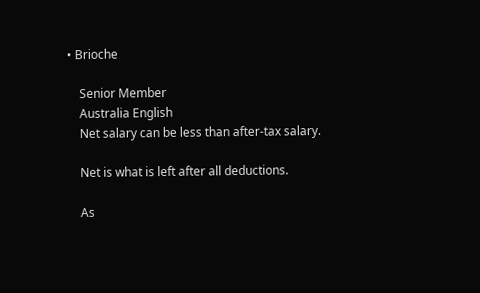• Brioche

    Senior Member
    Australia English
    Net salary can be less than after-tax salary.

    Net is what is left after all deductions.

    As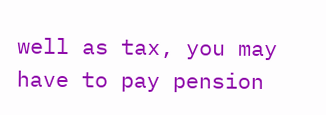well as tax, you may have to pay pension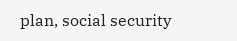plan, social security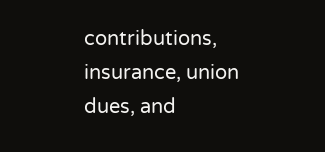contributions, insurance, union dues, and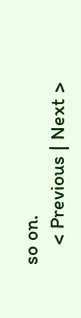so on.
    < Previous | Next >